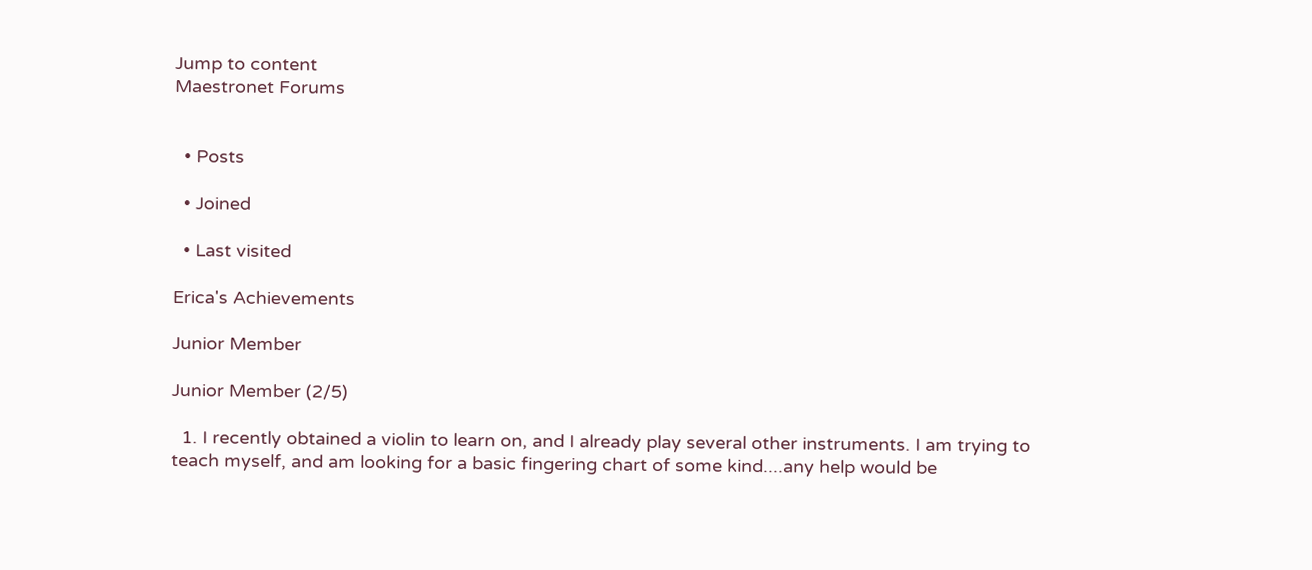Jump to content
Maestronet Forums


  • Posts

  • Joined

  • Last visited

Erica's Achievements

Junior Member

Junior Member (2/5)

  1. I recently obtained a violin to learn on, and I already play several other instruments. I am trying to teach myself, and am looking for a basic fingering chart of some kind....any help would be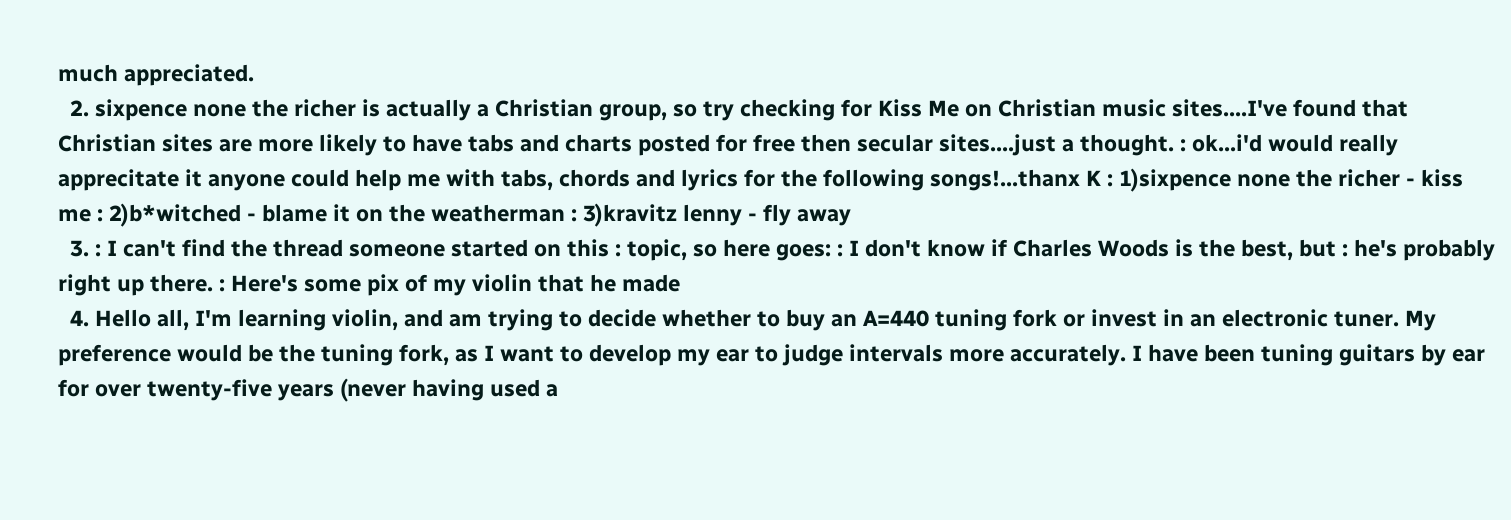much appreciated.
  2. sixpence none the richer is actually a Christian group, so try checking for Kiss Me on Christian music sites....I've found that Christian sites are more likely to have tabs and charts posted for free then secular sites....just a thought. : ok...i'd would really apprecitate it anyone could help me with tabs, chords and lyrics for the following songs!...thanx K : 1)sixpence none the richer - kiss me : 2)b*witched - blame it on the weatherman : 3)kravitz lenny - fly away
  3. : I can't find the thread someone started on this : topic, so here goes: : I don't know if Charles Woods is the best, but : he's probably right up there. : Here's some pix of my violin that he made
  4. Hello all, I'm learning violin, and am trying to decide whether to buy an A=440 tuning fork or invest in an electronic tuner. My preference would be the tuning fork, as I want to develop my ear to judge intervals more accurately. I have been tuning guitars by ear for over twenty-five years (never having used a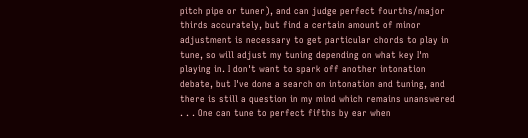pitch pipe or tuner), and can judge perfect fourths/major thirds accurately, but find a certain amount of minor adjustment is necessary to get particular chords to play in tune, so will adjust my tuning depending on what key I'm playing in. I don't want to spark off another intonation debate, but I've done a search on intonation and tuning, and there is still a question in my mind which remains unanswered . . . One can tune to perfect fifths by ear when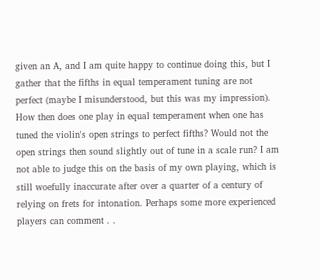given an A, and I am quite happy to continue doing this, but I gather that the fifths in equal temperament tuning are not perfect (maybe I misunderstood, but this was my impression). How then does one play in equal temperament when one has tuned the violin's open strings to perfect fifths? Would not the open strings then sound slightly out of tune in a scale run? I am not able to judge this on the basis of my own playing, which is still woefully inaccurate after over a quarter of a century of relying on frets for intonation. Perhaps some more experienced players can comment . .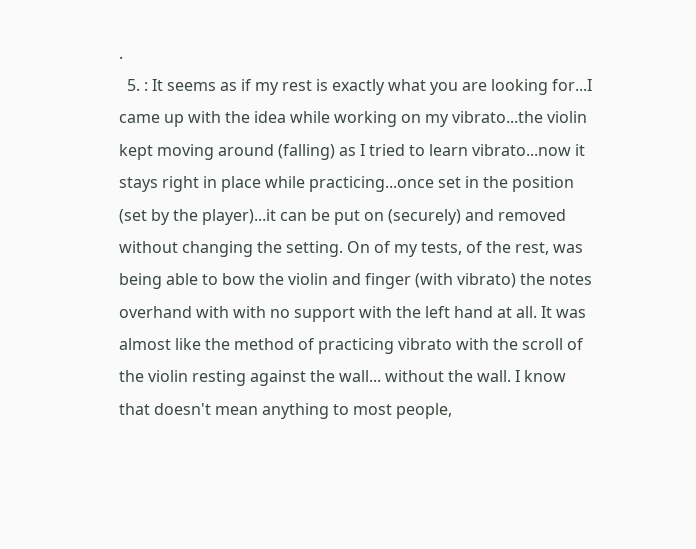.
  5. : It seems as if my rest is exactly what you are looking for...I came up with the idea while working on my vibrato...the violin kept moving around (falling) as I tried to learn vibrato...now it stays right in place while practicing...once set in the position (set by the player)...it can be put on (securely) and removed without changing the setting. On of my tests, of the rest, was being able to bow the violin and finger (with vibrato) the notes overhand with with no support with the left hand at all. It was almost like the method of practicing vibrato with the scroll of the violin resting against the wall... without the wall. I know that doesn't mean anything to most people,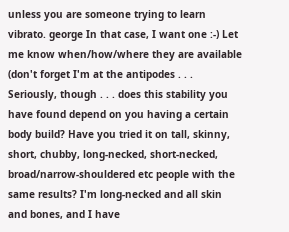unless you are someone trying to learn vibrato. george In that case, I want one :-) Let me know when/how/where they are available (don't forget I'm at the antipodes . . . Seriously, though . . . does this stability you have found depend on you having a certain body build? Have you tried it on tall, skinny, short, chubby, long-necked, short-necked, broad/narrow-shouldered etc people with the same results? I'm long-necked and all skin and bones, and I have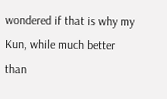wondered if that is why my Kun, while much better than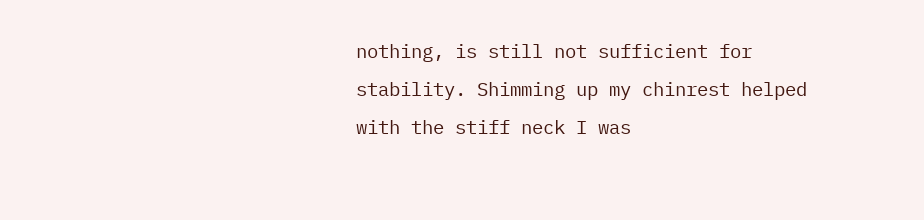nothing, is still not sufficient for stability. Shimming up my chinrest helped with the stiff neck I was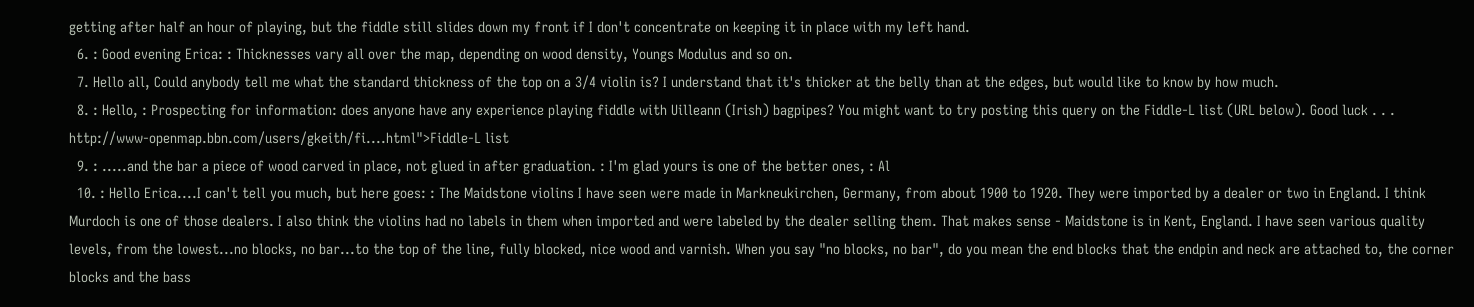getting after half an hour of playing, but the fiddle still slides down my front if I don't concentrate on keeping it in place with my left hand.
  6. : Good evening Erica: : Thicknesses vary all over the map, depending on wood density, Youngs Modulus and so on.
  7. Hello all, Could anybody tell me what the standard thickness of the top on a 3/4 violin is? I understand that it's thicker at the belly than at the edges, but would like to know by how much.
  8. : Hello, : Prospecting for information: does anyone have any experience playing fiddle with Uilleann (Irish) bagpipes? You might want to try posting this query on the Fiddle-L list (URL below). Good luck . . . http://www-openmap.bbn.com/users/gkeith/fi....html">Fiddle-L list
  9. : .....and the bar a piece of wood carved in place, not glued in after graduation. : I'm glad yours is one of the better ones, : Al
  10. : Hello Erica....I can't tell you much, but here goes: : The Maidstone violins I have seen were made in Markneukirchen, Germany, from about 1900 to 1920. They were imported by a dealer or two in England. I think Murdoch is one of those dealers. I also think the violins had no labels in them when imported and were labeled by the dealer selling them. That makes sense - Maidstone is in Kent, England. I have seen various quality levels, from the lowest...no blocks, no bar...to the top of the line, fully blocked, nice wood and varnish. When you say "no blocks, no bar", do you mean the end blocks that the endpin and neck are attached to, the corner blocks and the bass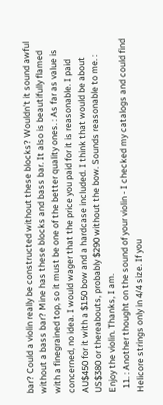bar? Could a violin really be constructed without these blocks? Wouldn't it sound awful without a bass bar? Mine has these blocks and bass bar. It also is beautifully flamed with a finegrained top, so it must be one of the better quality ones. : As far as value is concerned, no idea. I would wager that the price you paid for it is reasonable. I paid AU$450 for it with a $150 bow and a hardcase included. I think that would be about US$380 or thereabouts, probably $290 without the bow. Sounds reasonable to me. : Enjoy the violin. Thanks, I am.
  11. : Another thought on the sound of your violin - I checked my catalogs and could find Helicore strings only in 4/4 size. If you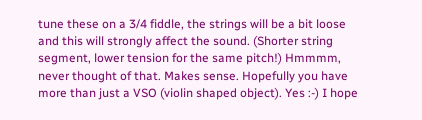tune these on a 3/4 fiddle, the strings will be a bit loose and this will strongly affect the sound. (Shorter string segment, lower tension for the same pitch!) Hmmmm, never thought of that. Makes sense. Hopefully you have more than just a VSO (violin shaped object). Yes :-) I hope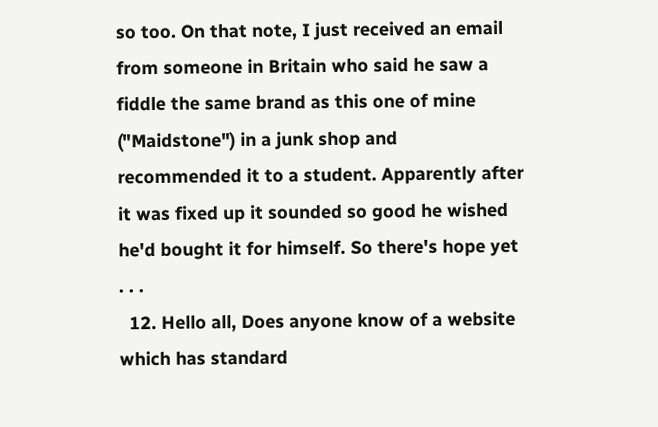so too. On that note, I just received an email from someone in Britain who said he saw a fiddle the same brand as this one of mine ("Maidstone") in a junk shop and recommended it to a student. Apparently after it was fixed up it sounded so good he wished he'd bought it for himself. So there's hope yet . . .
  12. Hello all, Does anyone know of a website which has standard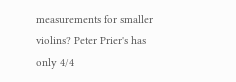measurements for smaller violins? Peter Prier's has only 4/4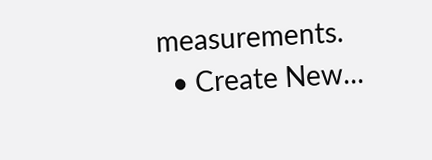measurements.
  • Create New...